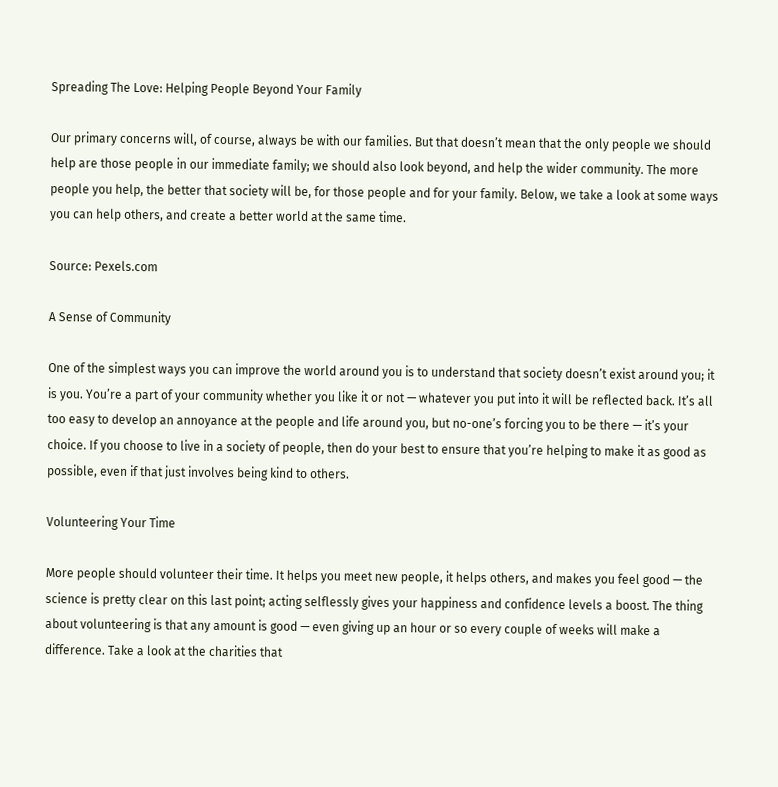Spreading The Love: Helping People Beyond Your Family

Our primary concerns will, of course, always be with our families. But that doesn’t mean that the only people we should help are those people in our immediate family; we should also look beyond, and help the wider community. The more people you help, the better that society will be, for those people and for your family. Below, we take a look at some ways you can help others, and create a better world at the same time.

Source: Pexels.com

A Sense of Community

One of the simplest ways you can improve the world around you is to understand that society doesn’t exist around you; it is you. You’re a part of your community whether you like it or not — whatever you put into it will be reflected back. It’s all too easy to develop an annoyance at the people and life around you, but no-one’s forcing you to be there — it’s your choice. If you choose to live in a society of people, then do your best to ensure that you’re helping to make it as good as possible, even if that just involves being kind to others.

Volunteering Your Time

More people should volunteer their time. It helps you meet new people, it helps others, and makes you feel good — the science is pretty clear on this last point; acting selflessly gives your happiness and confidence levels a boost. The thing about volunteering is that any amount is good — even giving up an hour or so every couple of weeks will make a difference. Take a look at the charities that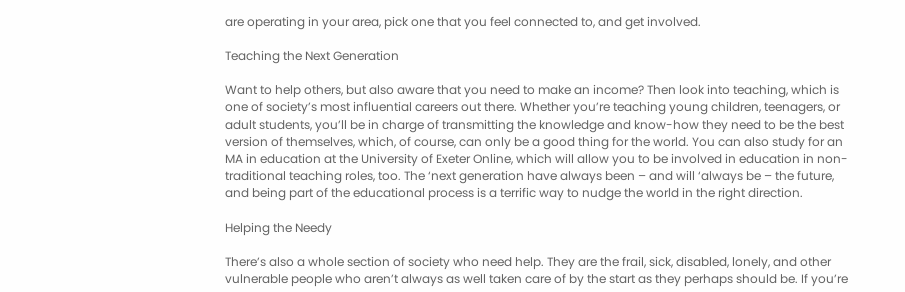are operating in your area, pick one that you feel connected to, and get involved.

Teaching the Next Generation

Want to help others, but also aware that you need to make an income? Then look into teaching, which is one of society’s most influential careers out there. Whether you’re teaching young children, teenagers, or adult students, you’ll be in charge of transmitting the knowledge and know-how they need to be the best version of themselves, which, of course, can only be a good thing for the world. You can also study for an MA in education at the University of Exeter Online, which will allow you to be involved in education in non-traditional teaching roles, too. The ‘next generation have always been – and will ‘always be – the future, and being part of the educational process is a terrific way to nudge the world in the right direction.

Helping the Needy

There’s also a whole section of society who need help. They are the frail, sick, disabled, lonely, and other vulnerable people who aren’t always as well taken care of by the start as they perhaps should be. If you’re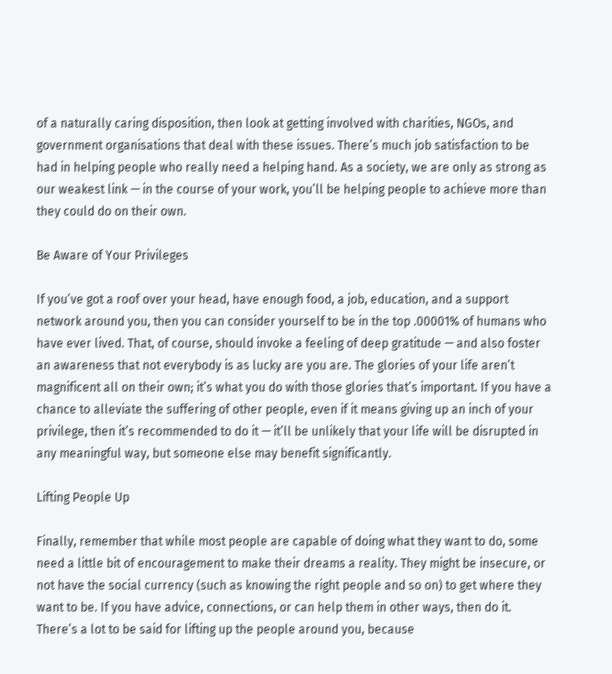of a naturally caring disposition, then look at getting involved with charities, NGOs, and government organisations that deal with these issues. There’s much job satisfaction to be had in helping people who really need a helping hand. As a society, we are only as strong as our weakest link — in the course of your work, you’ll be helping people to achieve more than they could do on their own.

Be Aware of Your Privileges

If you’ve got a roof over your head, have enough food, a job, education, and a support network around you, then you can consider yourself to be in the top .00001% of humans who have ever lived. That, of course, should invoke a feeling of deep gratitude — and also foster an awareness that not everybody is as lucky are you are. The glories of your life aren’t magnificent all on their own; it’s what you do with those glories that’s important. If you have a chance to alleviate the suffering of other people, even if it means giving up an inch of your privilege, then it’s recommended to do it — it’ll be unlikely that your life will be disrupted in any meaningful way, but someone else may benefit significantly.

Lifting People Up

Finally, remember that while most people are capable of doing what they want to do, some need a little bit of encouragement to make their dreams a reality. They might be insecure, or not have the social currency (such as knowing the right people and so on) to get where they want to be. If you have advice, connections, or can help them in other ways, then do it. There’s a lot to be said for lifting up the people around you, because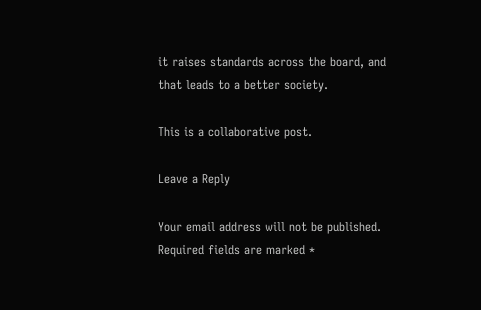it raises standards across the board, and that leads to a better society.

This is a collaborative post.

Leave a Reply

Your email address will not be published. Required fields are marked *